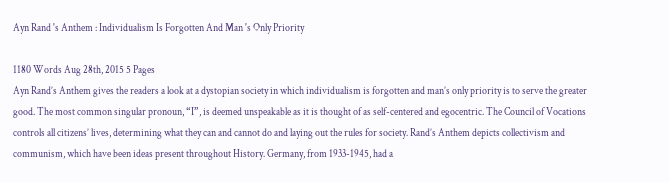Ayn Rand 's Anthem : Individualism Is Forgotten And Man 's Only Priority

1180 Words Aug 28th, 2015 5 Pages
Ayn Rand’s Anthem gives the readers a look at a dystopian society in which individualism is forgotten and man’s only priority is to serve the greater good. The most common singular pronoun, “I”, is deemed unspeakable as it is thought of as self-centered and egocentric. The Council of Vocations controls all citizens’ lives, determining what they can and cannot do and laying out the rules for society. Rand’s Anthem depicts collectivism and communism, which have been ideas present throughout History. Germany, from 1933-1945, had a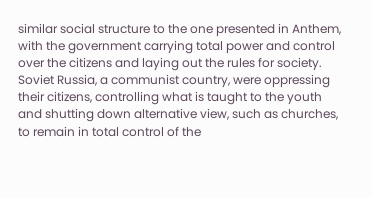similar social structure to the one presented in Anthem, with the government carrying total power and control over the citizens and laying out the rules for society. Soviet Russia, a communist country, were oppressing their citizens, controlling what is taught to the youth and shutting down alternative view, such as churches, to remain in total control of the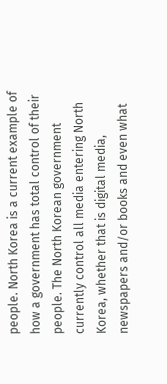people. North Korea is a current example of how a government has total control of their people. The North Korean government currently control all media entering North Korea, whether that is digital media, newspapers and/or books and even what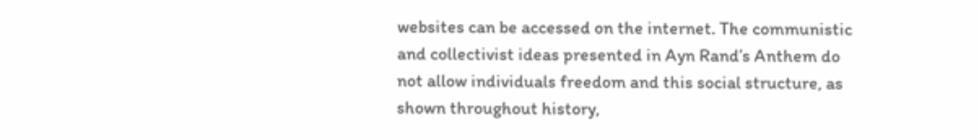websites can be accessed on the internet. The communistic and collectivist ideas presented in Ayn Rand’s Anthem do not allow individuals freedom and this social structure, as shown throughout history,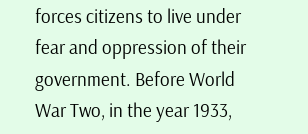forces citizens to live under fear and oppression of their government. Before World War Two, in the year 1933,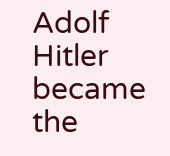Adolf Hitler became the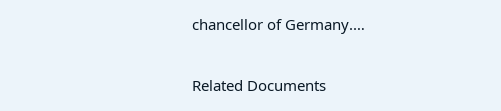chancellor of Germany.…

Related Documents